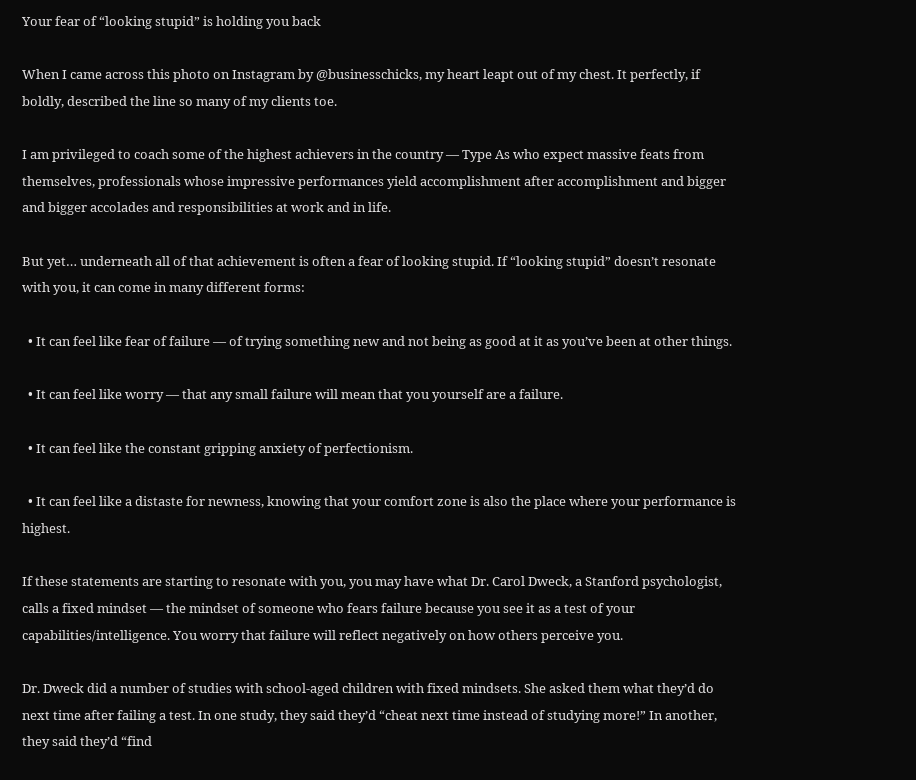Your fear of “looking stupid” is holding you back

When I came across this photo on Instagram by @businesschicks, my heart leapt out of my chest. It perfectly, if boldly, described the line so many of my clients toe.

I am privileged to coach some of the highest achievers in the country — Type As who expect massive feats from themselves, professionals whose impressive performances yield accomplishment after accomplishment and bigger and bigger accolades and responsibilities at work and in life.

But yet… underneath all of that achievement is often a fear of looking stupid. If “looking stupid” doesn’t resonate with you, it can come in many different forms:

  • It can feel like fear of failure — of trying something new and not being as good at it as you’ve been at other things.

  • It can feel like worry — that any small failure will mean that you yourself are a failure.

  • It can feel like the constant gripping anxiety of perfectionism.

  • It can feel like a distaste for newness, knowing that your comfort zone is also the place where your performance is highest.

If these statements are starting to resonate with you, you may have what Dr. Carol Dweck, a Stanford psychologist, calls a fixed mindset — the mindset of someone who fears failure because you see it as a test of your capabilities/intelligence. You worry that failure will reflect negatively on how others perceive you.

Dr. Dweck did a number of studies with school-aged children with fixed mindsets. She asked them what they’d do next time after failing a test. In one study, they said they’d “cheat next time instead of studying more!” In another, they said they’d “find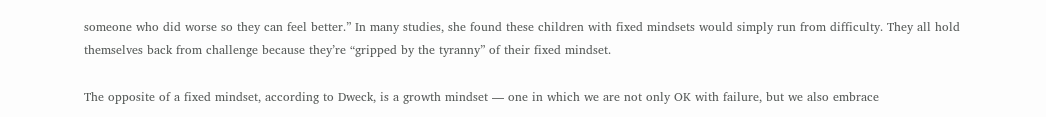someone who did worse so they can feel better.” In many studies, she found these children with fixed mindsets would simply run from difficulty. They all hold themselves back from challenge because they’re “gripped by the tyranny” of their fixed mindset.

The opposite of a fixed mindset, according to Dweck, is a growth mindset — one in which we are not only OK with failure, but we also embrace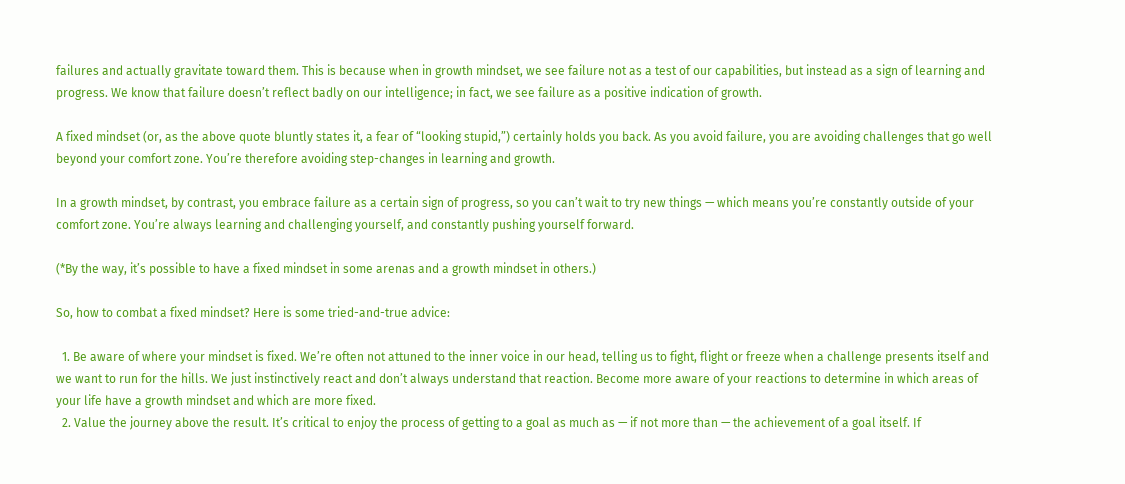failures and actually gravitate toward them. This is because when in growth mindset, we see failure not as a test of our capabilities, but instead as a sign of learning and progress. We know that failure doesn’t reflect badly on our intelligence; in fact, we see failure as a positive indication of growth.

A fixed mindset (or, as the above quote bluntly states it, a fear of “looking stupid,”) certainly holds you back. As you avoid failure, you are avoiding challenges that go well beyond your comfort zone. You’re therefore avoiding step-changes in learning and growth.

In a growth mindset, by contrast, you embrace failure as a certain sign of progress, so you can’t wait to try new things — which means you’re constantly outside of your comfort zone. You’re always learning and challenging yourself, and constantly pushing yourself forward.

(*By the way, it’s possible to have a fixed mindset in some arenas and a growth mindset in others.)

So, how to combat a fixed mindset? Here is some tried-and-true advice:

  1. Be aware of where your mindset is fixed. We’re often not attuned to the inner voice in our head, telling us to fight, flight or freeze when a challenge presents itself and we want to run for the hills. We just instinctively react and don’t always understand that reaction. Become more aware of your reactions to determine in which areas of your life have a growth mindset and which are more fixed.
  2. Value the journey above the result. It’s critical to enjoy the process of getting to a goal as much as — if not more than — the achievement of a goal itself. If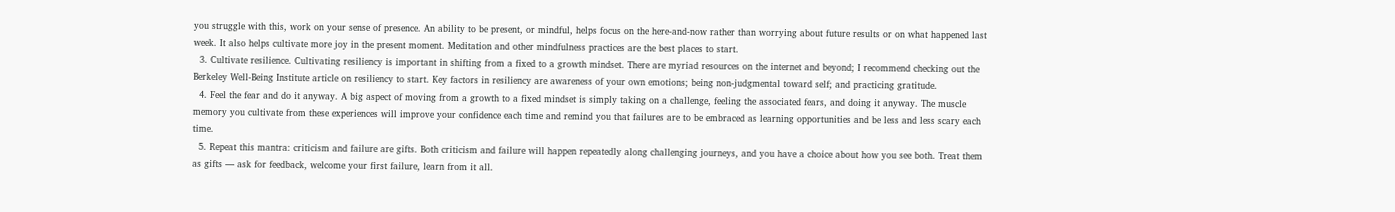you struggle with this, work on your sense of presence. An ability to be present, or mindful, helps focus on the here-and-now rather than worrying about future results or on what happened last week. It also helps cultivate more joy in the present moment. Meditation and other mindfulness practices are the best places to start.
  3. Cultivate resilience. Cultivating resiliency is important in shifting from a fixed to a growth mindset. There are myriad resources on the internet and beyond; I recommend checking out the Berkeley Well-Being Institute article on resiliency to start. Key factors in resiliency are awareness of your own emotions; being non-judgmental toward self; and practicing gratitude.
  4. Feel the fear and do it anyway. A big aspect of moving from a growth to a fixed mindset is simply taking on a challenge, feeling the associated fears, and doing it anyway. The muscle memory you cultivate from these experiences will improve your confidence each time and remind you that failures are to be embraced as learning opportunities and be less and less scary each time.
  5. Repeat this mantra: criticism and failure are gifts. Both criticism and failure will happen repeatedly along challenging journeys, and you have a choice about how you see both. Treat them as gifts — ask for feedback, welcome your first failure, learn from it all.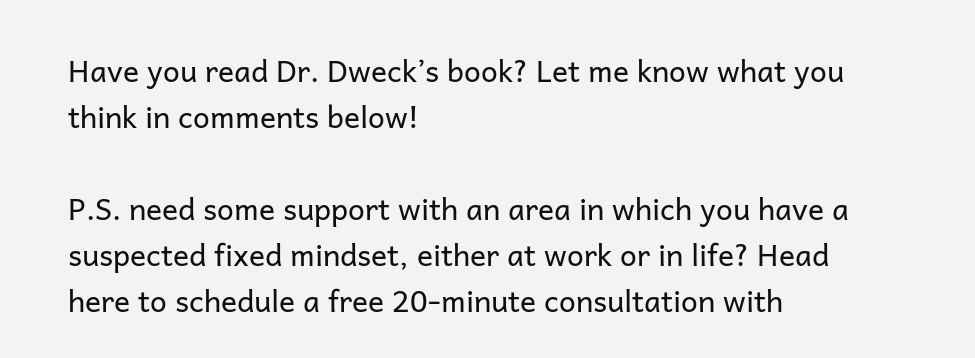Have you read Dr. Dweck’s book? Let me know what you think in comments below!

P.S. need some support with an area in which you have a suspected fixed mindset, either at work or in life? Head here to schedule a free 20-minute consultation with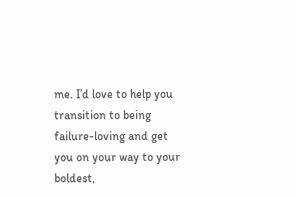me. I’d love to help you transition to being failure-loving and get you on your way to your boldest,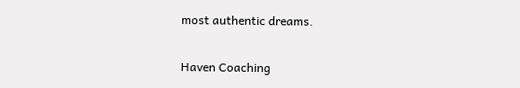most authentic dreams.

Haven Coaching